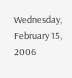Wednesday, February 15, 2006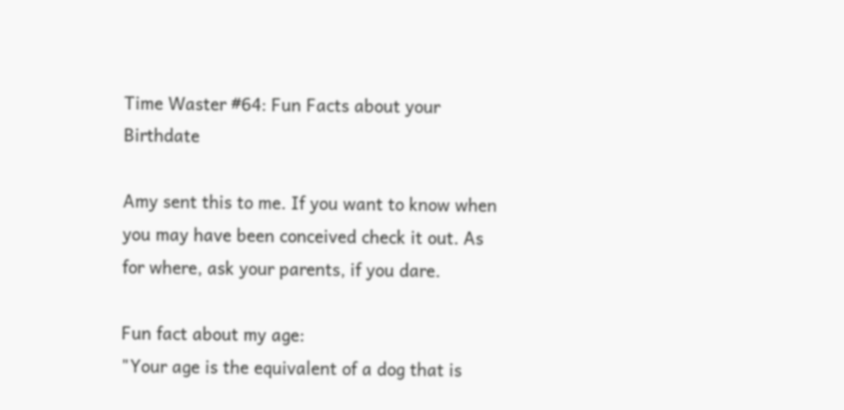Time Waster #64: Fun Facts about your Birthdate

Amy sent this to me. If you want to know when you may have been conceived check it out. As for where, ask your parents, if you dare.

Fun fact about my age:
"Your age is the equivalent of a dog that is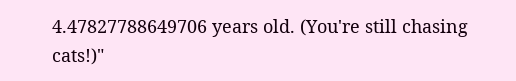4.47827788649706 years old. (You're still chasing cats!)"